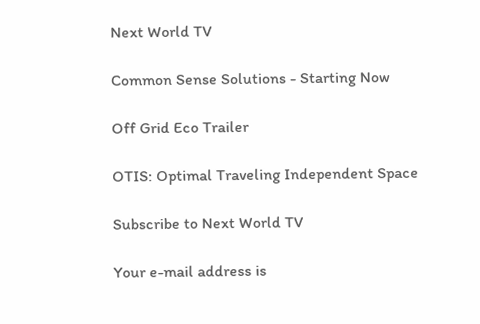Next World TV

Common Sense Solutions - Starting Now

Off Grid Eco Trailer

OTIS: Optimal Traveling Independent Space

Subscribe to Next World TV

Your e-mail address is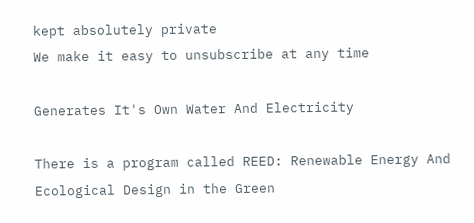kept absolutely private
We make it easy to unsubscribe at any time

Generates It's Own Water And Electricity

There is a program called REED: Renewable Energy And Ecological Design in the Green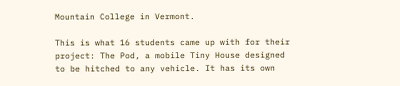Mountain College in Vermont.

This is what 16 students came up with for their project: The Pod, a mobile Tiny House designed to be hitched to any vehicle. It has its own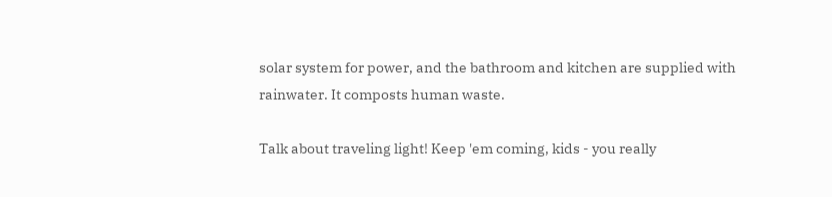solar system for power, and the bathroom and kitchen are supplied with rainwater. It composts human waste.

Talk about traveling light! Keep 'em coming, kids - you really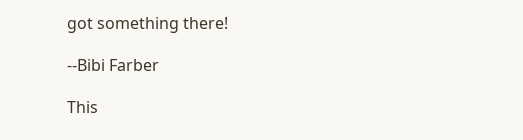got something there!

--Bibi Farber

This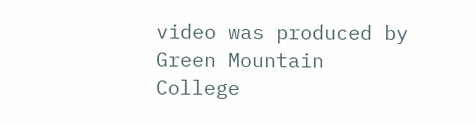video was produced by Green Mountain College